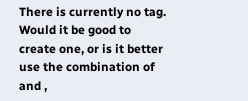There is currently no tag. Would it be good to create one, or is it better use the combination of and ,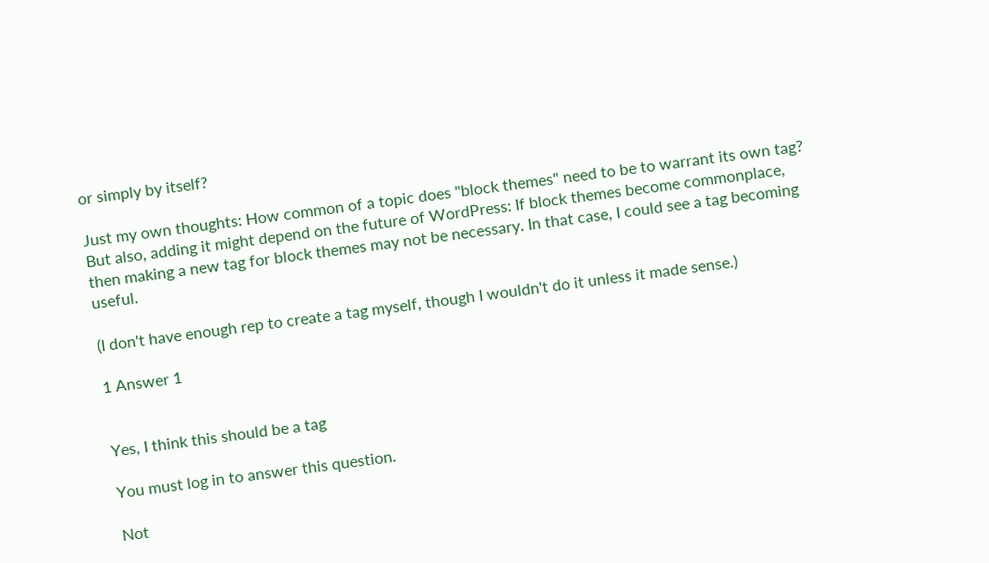or simply by itself?

Just my own thoughts: How common of a topic does "block themes" need to be to warrant its own tag? But also, adding it might depend on the future of WordPress: If block themes become commonplace, then making a new tag for block themes may not be necessary. In that case, I could see a tag becoming useful.

(I don't have enough rep to create a tag myself, though I wouldn't do it unless it made sense.)

1 Answer 1


Yes, I think this should be a tag

You must log in to answer this question.

Not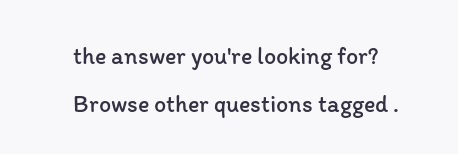the answer you're looking for? Browse other questions tagged .